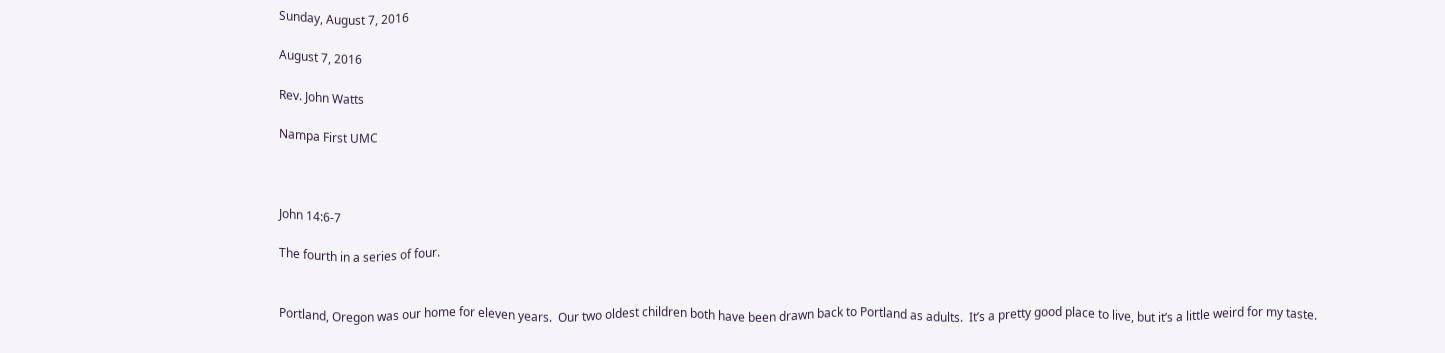Sunday, August 7, 2016

August 7, 2016

Rev. John Watts

Nampa First UMC



John 14:6-7

The fourth in a series of four.


Portland, Oregon was our home for eleven years.  Our two oldest children both have been drawn back to Portland as adults.  It’s a pretty good place to live, but it’s a little weird for my taste.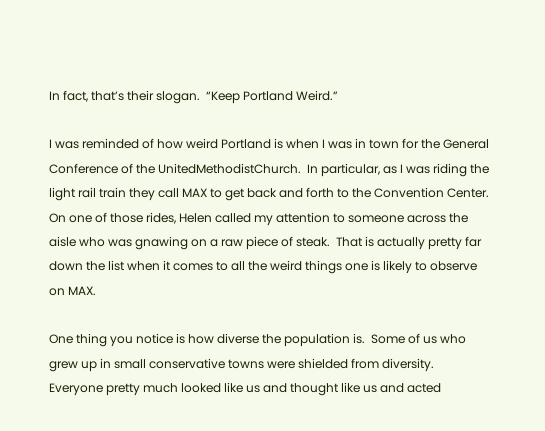In fact, that’s their slogan.  “Keep Portland Weird.”

I was reminded of how weird Portland is when I was in town for the General Conference of the UnitedMethodistChurch.  In particular, as I was riding the light rail train they call MAX to get back and forth to the Convention Center.  On one of those rides, Helen called my attention to someone across the aisle who was gnawing on a raw piece of steak.  That is actually pretty far down the list when it comes to all the weird things one is likely to observe on MAX.

One thing you notice is how diverse the population is.  Some of us who grew up in small conservative towns were shielded from diversity.  Everyone pretty much looked like us and thought like us and acted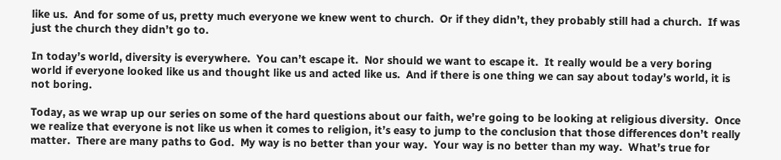like us.  And for some of us, pretty much everyone we knew went to church.  Or if they didn’t, they probably still had a church.  If was just the church they didn’t go to.

In today’s world, diversity is everywhere.  You can’t escape it.  Nor should we want to escape it.  It really would be a very boring world if everyone looked like us and thought like us and acted like us.  And if there is one thing we can say about today’s world, it is not boring.

Today, as we wrap up our series on some of the hard questions about our faith, we’re going to be looking at religious diversity.  Once we realize that everyone is not like us when it comes to religion, it’s easy to jump to the conclusion that those differences don’t really matter.  There are many paths to God.  My way is no better than your way.  Your way is no better than my way.  What’s true for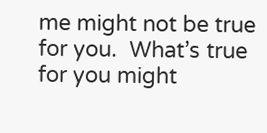me might not be true for you.  What’s true for you might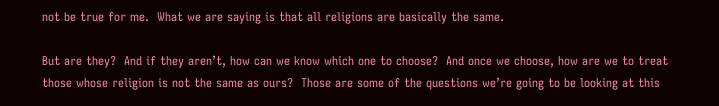not be true for me.  What we are saying is that all religions are basically the same.

But are they?  And if they aren’t, how can we know which one to choose?  And once we choose, how are we to treat those whose religion is not the same as ours?  Those are some of the questions we’re going to be looking at this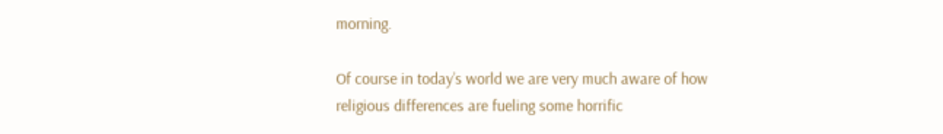morning.

Of course in today’s world we are very much aware of how religious differences are fueling some horrific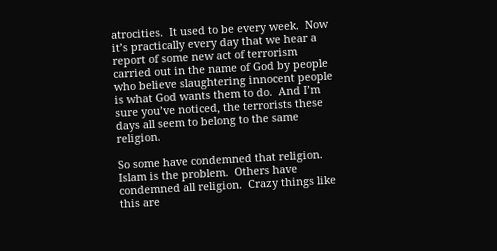atrocities.  It used to be every week.  Now it’s practically every day that we hear a report of some new act of terrorism carried out in the name of God by people who believe slaughtering innocent people is what God wants them to do.  And I’m sure you’ve noticed, the terrorists these days all seem to belong to the same religion.

So some have condemned that religion.  Islam is the problem.  Others have condemned all religion.  Crazy things like this are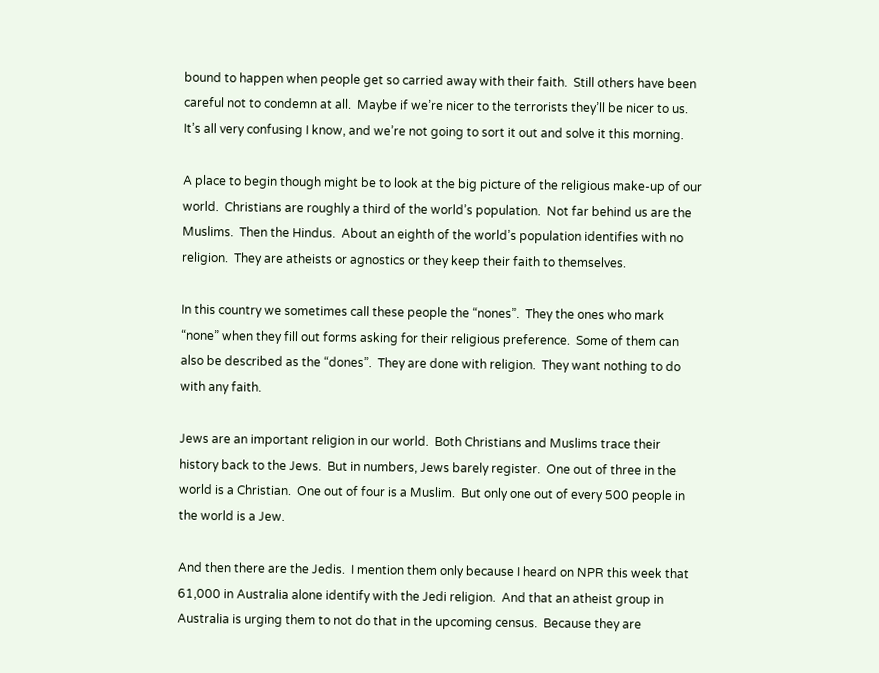bound to happen when people get so carried away with their faith.  Still others have been careful not to condemn at all.  Maybe if we’re nicer to the terrorists they’ll be nicer to us.  It’s all very confusing I know, and we’re not going to sort it out and solve it this morning.

A place to begin though might be to look at the big picture of the religious make-up of our world.  Christians are roughly a third of the world’s population.  Not far behind us are the Muslims.  Then the Hindus.  About an eighth of the world’s population identifies with no religion.  They are atheists or agnostics or they keep their faith to themselves.

In this country we sometimes call these people the “nones”.  They the ones who mark “none” when they fill out forms asking for their religious preference.  Some of them can also be described as the “dones”.  They are done with religion.  They want nothing to do with any faith.

Jews are an important religion in our world.  Both Christians and Muslims trace their history back to the Jews.  But in numbers, Jews barely register.  One out of three in the world is a Christian.  One out of four is a Muslim.  But only one out of every 500 people in the world is a Jew.

And then there are the Jedis.  I mention them only because I heard on NPR this week that 61,000 in Australia alone identify with the Jedi religion.  And that an atheist group in Australia is urging them to not do that in the upcoming census.  Because they are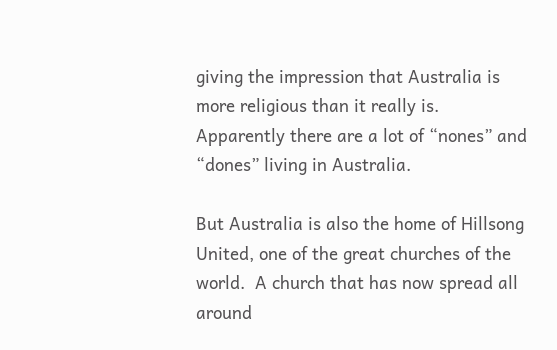giving the impression that Australia is more religious than it really is.  Apparently there are a lot of “nones” and “dones” living in Australia.

But Australia is also the home of Hillsong United, one of the great churches of the world.  A church that has now spread all around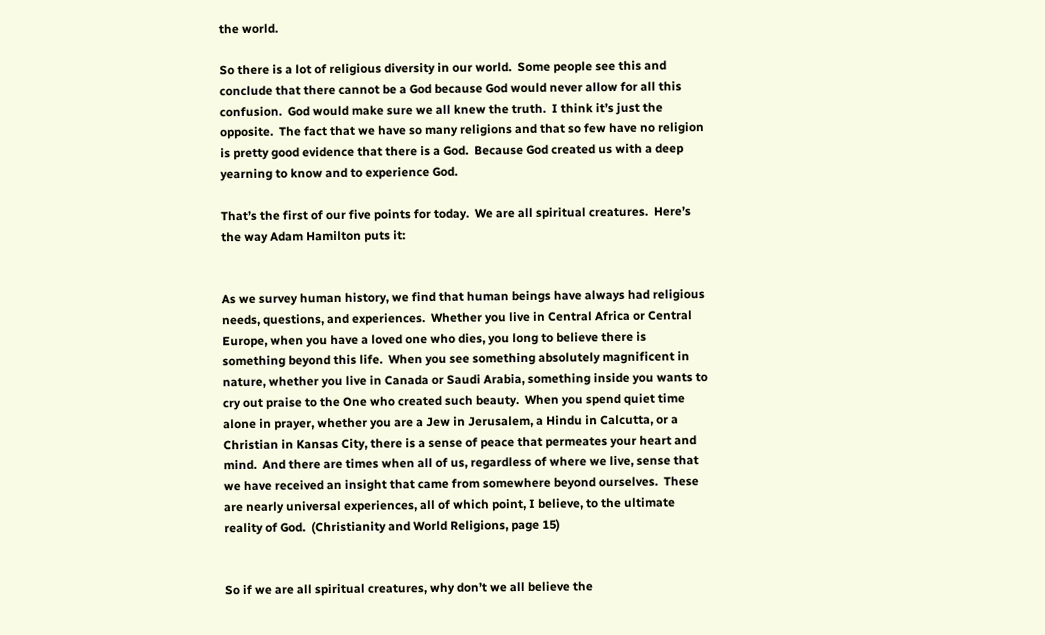the world.

So there is a lot of religious diversity in our world.  Some people see this and conclude that there cannot be a God because God would never allow for all this confusion.  God would make sure we all knew the truth.  I think it’s just the opposite.  The fact that we have so many religions and that so few have no religion is pretty good evidence that there is a God.  Because God created us with a deep yearning to know and to experience God.

That’s the first of our five points for today.  We are all spiritual creatures.  Here’s the way Adam Hamilton puts it:


As we survey human history, we find that human beings have always had religious needs, questions, and experiences.  Whether you live in Central Africa or Central Europe, when you have a loved one who dies, you long to believe there is something beyond this life.  When you see something absolutely magnificent in nature, whether you live in Canada or Saudi Arabia, something inside you wants to cry out praise to the One who created such beauty.  When you spend quiet time alone in prayer, whether you are a Jew in Jerusalem, a Hindu in Calcutta, or a Christian in Kansas City, there is a sense of peace that permeates your heart and mind.  And there are times when all of us, regardless of where we live, sense that we have received an insight that came from somewhere beyond ourselves.  These are nearly universal experiences, all of which point, I believe, to the ultimate reality of God.  (Christianity and World Religions, page 15)


So if we are all spiritual creatures, why don’t we all believe the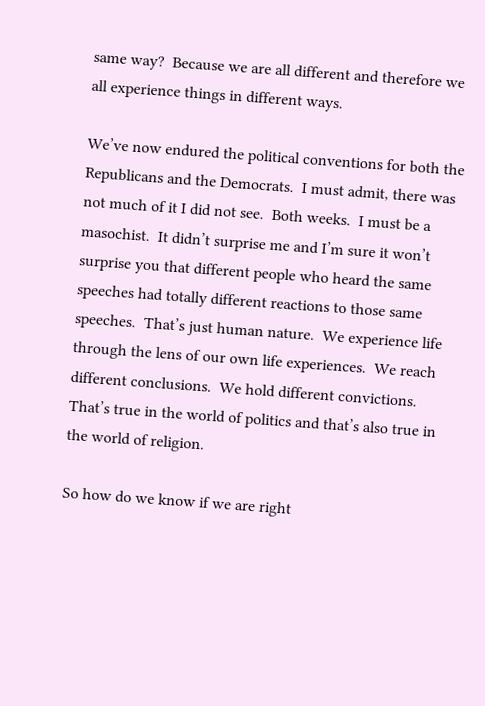same way?  Because we are all different and therefore we all experience things in different ways.

We’ve now endured the political conventions for both the Republicans and the Democrats.  I must admit, there was not much of it I did not see.  Both weeks.  I must be a masochist.  It didn’t surprise me and I’m sure it won’t surprise you that different people who heard the same speeches had totally different reactions to those same speeches.  That’s just human nature.  We experience life through the lens of our own life experiences.  We reach different conclusions.  We hold different convictions.  That’s true in the world of politics and that’s also true in the world of religion.

So how do we know if we are right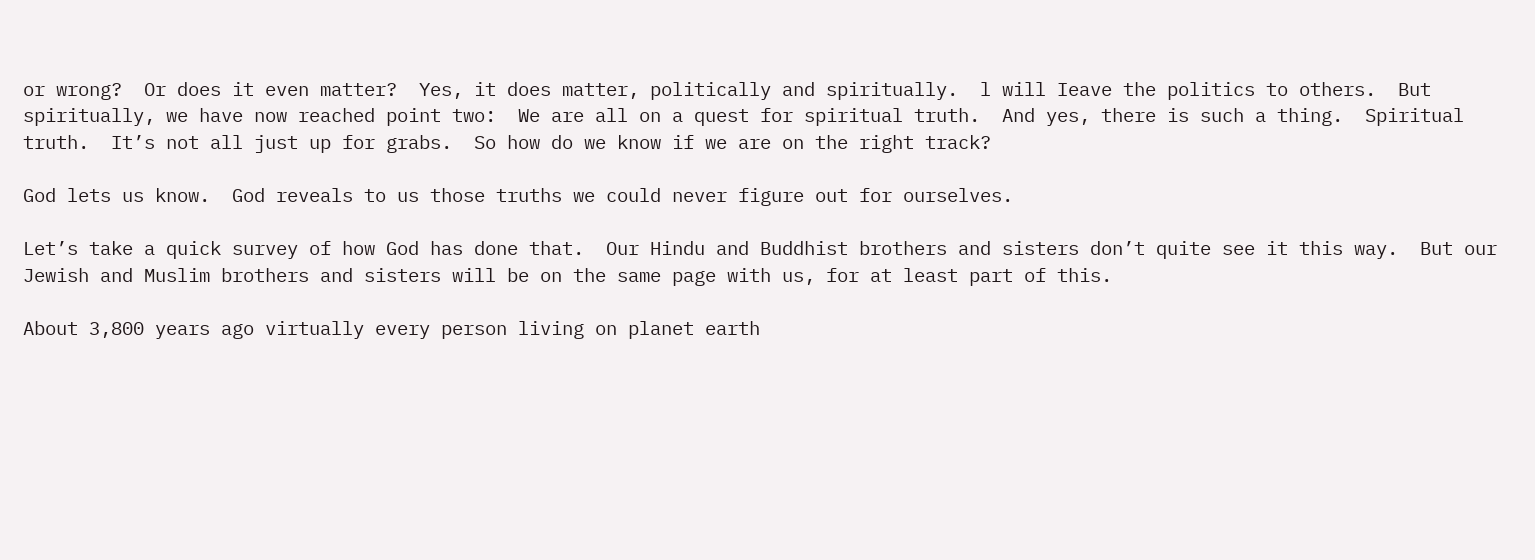or wrong?  Or does it even matter?  Yes, it does matter, politically and spiritually.  l will Ieave the politics to others.  But spiritually, we have now reached point two:  We are all on a quest for spiritual truth.  And yes, there is such a thing.  Spiritual truth.  It’s not all just up for grabs.  So how do we know if we are on the right track?

God lets us know.  God reveals to us those truths we could never figure out for ourselves.

Let’s take a quick survey of how God has done that.  Our Hindu and Buddhist brothers and sisters don’t quite see it this way.  But our Jewish and Muslim brothers and sisters will be on the same page with us, for at least part of this.

About 3,800 years ago virtually every person living on planet earth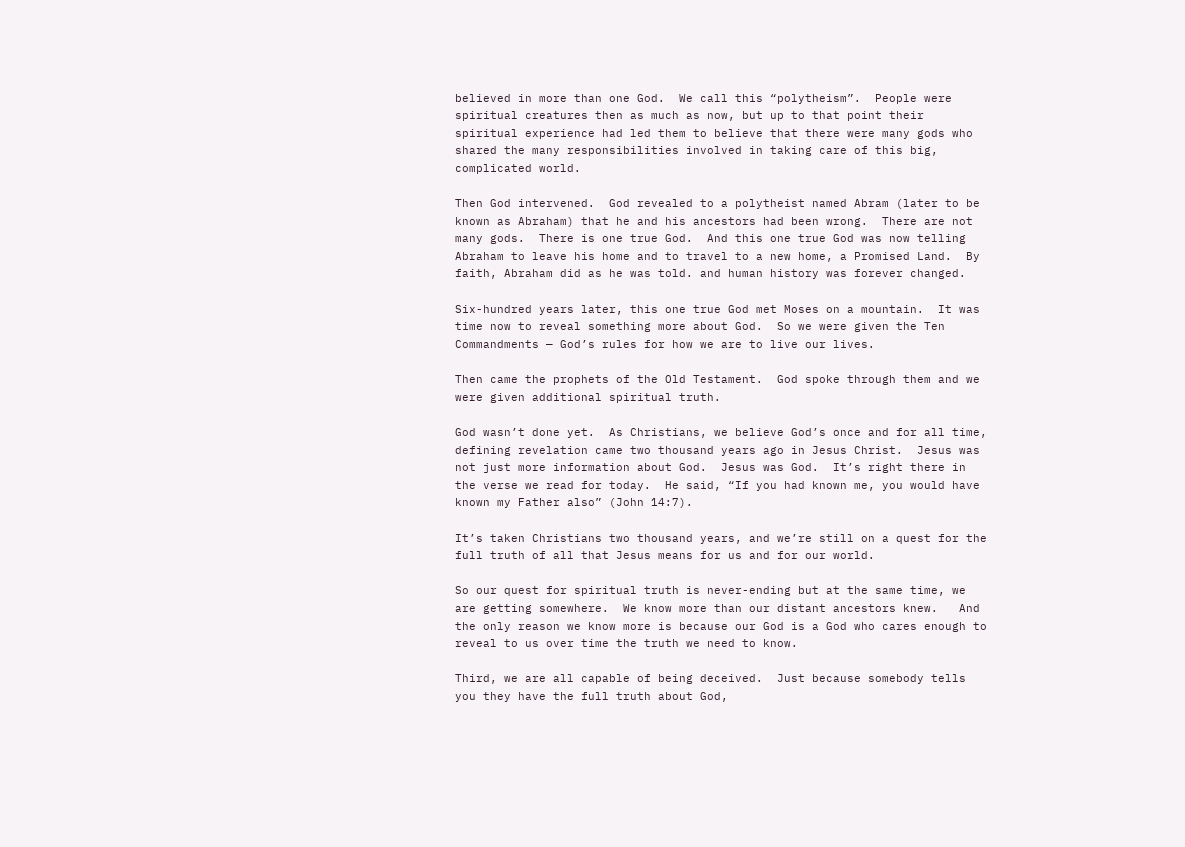believed in more than one God.  We call this “polytheism”.  People were spiritual creatures then as much as now, but up to that point their spiritual experience had led them to believe that there were many gods who shared the many responsibilities involved in taking care of this big, complicated world.

Then God intervened.  God revealed to a polytheist named Abram (later to be known as Abraham) that he and his ancestors had been wrong.  There are not many gods.  There is one true God.  And this one true God was now telling Abraham to leave his home and to travel to a new home, a Promised Land.  By faith, Abraham did as he was told. and human history was forever changed.

Six-hundred years later, this one true God met Moses on a mountain.  It was time now to reveal something more about God.  So we were given the Ten Commandments — God’s rules for how we are to live our lives.

Then came the prophets of the Old Testament.  God spoke through them and we were given additional spiritual truth.

God wasn’t done yet.  As Christians, we believe God’s once and for all time, defining revelation came two thousand years ago in Jesus Christ.  Jesus was not just more information about God.  Jesus was God.  It’s right there in the verse we read for today.  He said, “If you had known me, you would have known my Father also” (John 14:7).

It’s taken Christians two thousand years, and we’re still on a quest for the full truth of all that Jesus means for us and for our world.

So our quest for spiritual truth is never-ending but at the same time, we are getting somewhere.  We know more than our distant ancestors knew.   And the only reason we know more is because our God is a God who cares enough to reveal to us over time the truth we need to know.

Third, we are all capable of being deceived.  Just because somebody tells you they have the full truth about God,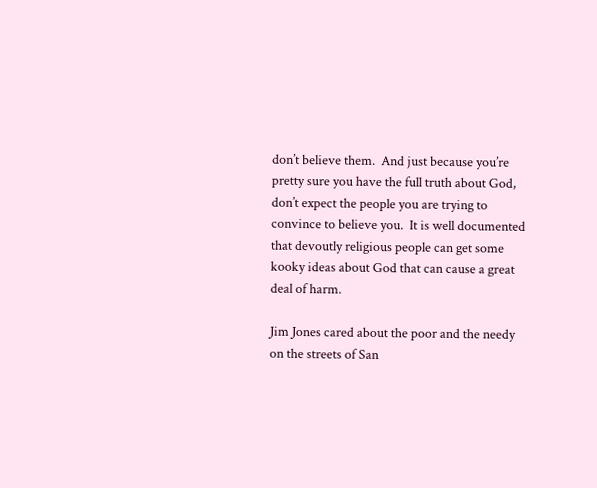don’t believe them.  And just because you’re pretty sure you have the full truth about God, don’t expect the people you are trying to convince to believe you.  It is well documented that devoutly religious people can get some kooky ideas about God that can cause a great deal of harm.

Jim Jones cared about the poor and the needy on the streets of San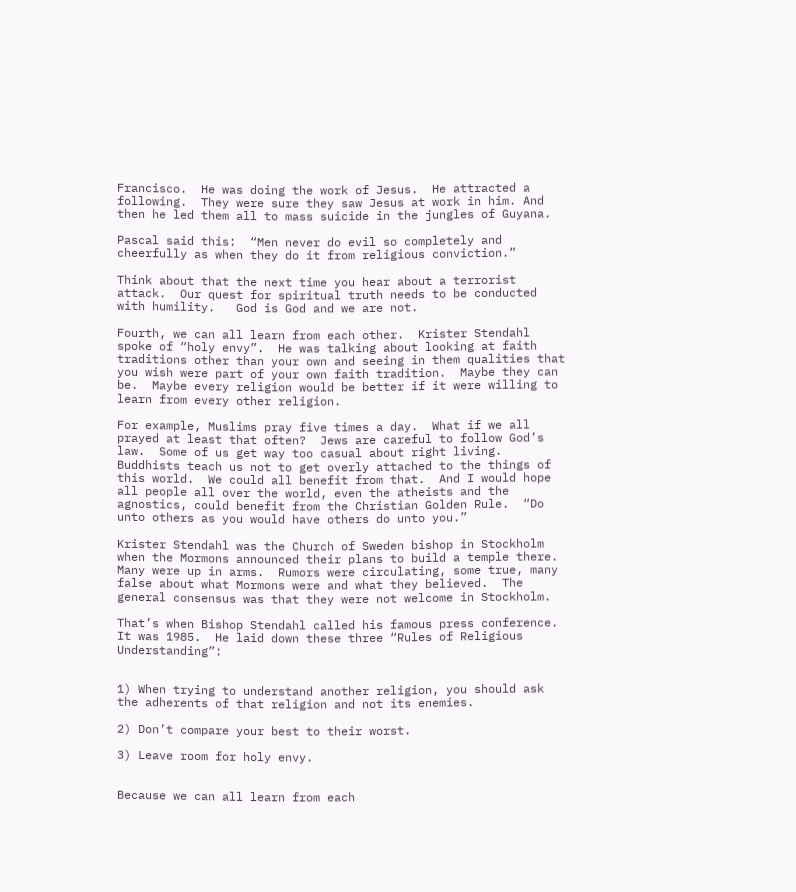Francisco.  He was doing the work of Jesus.  He attracted a following.  They were sure they saw Jesus at work in him. And then he led them all to mass suicide in the jungles of Guyana.

Pascal said this:  “Men never do evil so completely and cheerfully as when they do it from religious conviction.”

Think about that the next time you hear about a terrorist attack.  Our quest for spiritual truth needs to be conducted with humility.   God is God and we are not.

Fourth, we can all learn from each other.  Krister Stendahl spoke of “holy envy”.  He was talking about looking at faith traditions other than your own and seeing in them qualities that you wish were part of your own faith tradition.  Maybe they can be.  Maybe every religion would be better if it were willing to learn from every other religion.

For example, Muslims pray five times a day.  What if we all prayed at least that often?  Jews are careful to follow God’s law.  Some of us get way too casual about right living.  Buddhists teach us not to get overly attached to the things of this world.  We could all benefit from that.  And I would hope all people all over the world, even the atheists and the agnostics, could benefit from the Christian Golden Rule.  “Do unto others as you would have others do unto you.”

Krister Stendahl was the Church of Sweden bishop in Stockholm when the Mormons announced their plans to build a temple there.  Many were up in arms.  Rumors were circulating, some true, many false about what Mormons were and what they believed.  The general consensus was that they were not welcome in Stockholm.

That’s when Bishop Stendahl called his famous press conference.  It was 1985.  He laid down these three “Rules of Religious Understanding”:


1) When trying to understand another religion, you should ask the adherents of that religion and not its enemies.

2) Don’t compare your best to their worst.

3) Leave room for holy envy.


Because we can all learn from each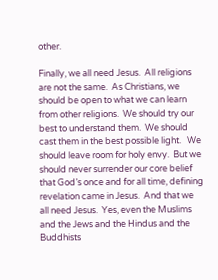other.

Finally, we all need Jesus.  All religions are not the same.  As Christians, we should be open to what we can learn from other religions.  We should try our best to understand them.  We should cast them in the best possible light.   We should leave room for holy envy.  But we should never surrender our core belief that God’s once and for all time, defining revelation came in Jesus.  And that we all need Jesus.  Yes, even the Muslims and the Jews and the Hindus and the Buddhists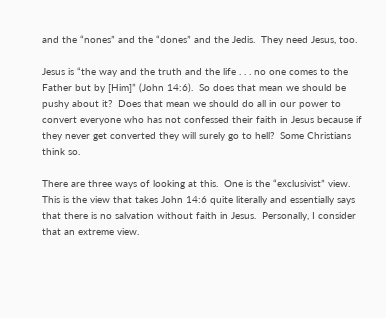and the “nones” and the “dones” and the Jedis.  They need Jesus, too.

Jesus is “the way and the truth and the life . . . no one comes to the Father but by [Him]” (John 14:6).  So does that mean we should be pushy about it?  Does that mean we should do all in our power to convert everyone who has not confessed their faith in Jesus because if they never get converted they will surely go to hell?  Some Christians think so.

There are three ways of looking at this.  One is the “exclusivist” view.  This is the view that takes John 14:6 quite literally and essentially says that there is no salvation without faith in Jesus.  Personally, I consider that an extreme view.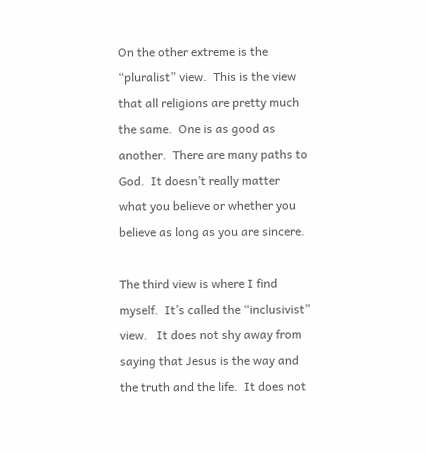On the other extreme is the “pluralist” view.  This is the view that all religions are pretty much the same.  One is as good as another.  There are many paths to God.  It doesn’t really matter what you believe or whether you believe as long as you are sincere.

The third view is where I find myself.  It’s called the “inclusivist” view.   It does not shy away from saying that Jesus is the way and the truth and the life.  It does not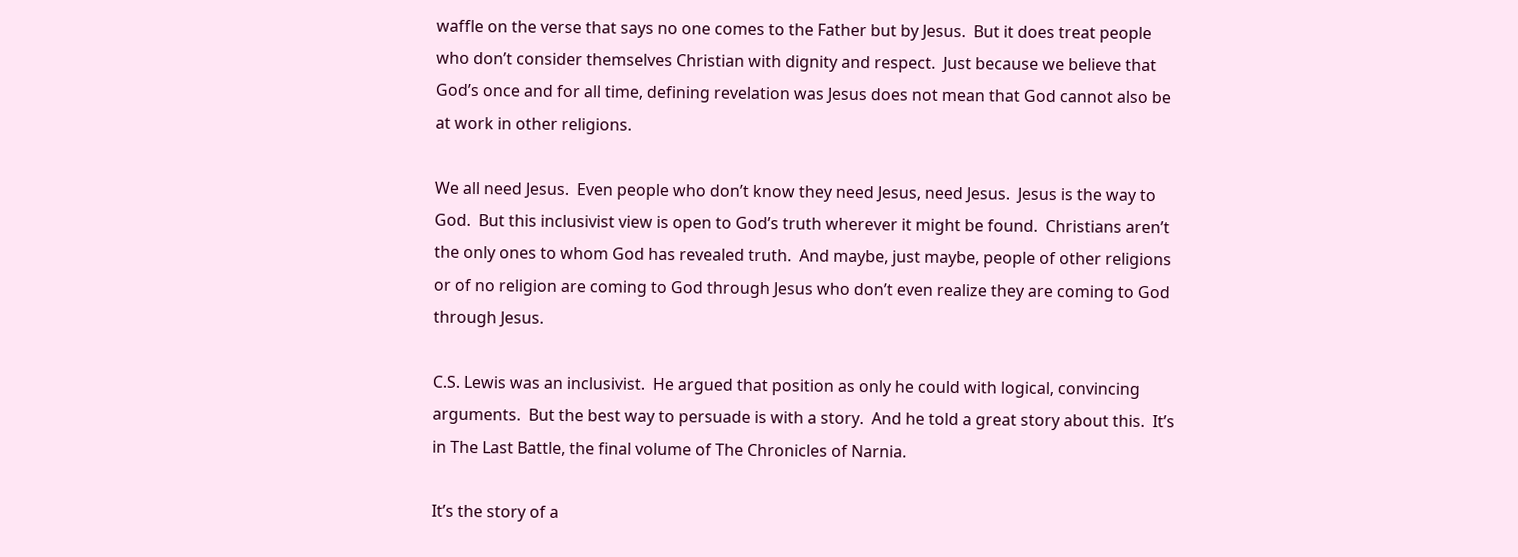waffle on the verse that says no one comes to the Father but by Jesus.  But it does treat people who don’t consider themselves Christian with dignity and respect.  Just because we believe that God’s once and for all time, defining revelation was Jesus does not mean that God cannot also be at work in other religions.

We all need Jesus.  Even people who don’t know they need Jesus, need Jesus.  Jesus is the way to God.  But this inclusivist view is open to God’s truth wherever it might be found.  Christians aren’t the only ones to whom God has revealed truth.  And maybe, just maybe, people of other religions or of no religion are coming to God through Jesus who don’t even realize they are coming to God through Jesus.

C.S. Lewis was an inclusivist.  He argued that position as only he could with logical, convincing arguments.  But the best way to persuade is with a story.  And he told a great story about this.  It’s in The Last Battle, the final volume of The Chronicles of Narnia.

It’s the story of a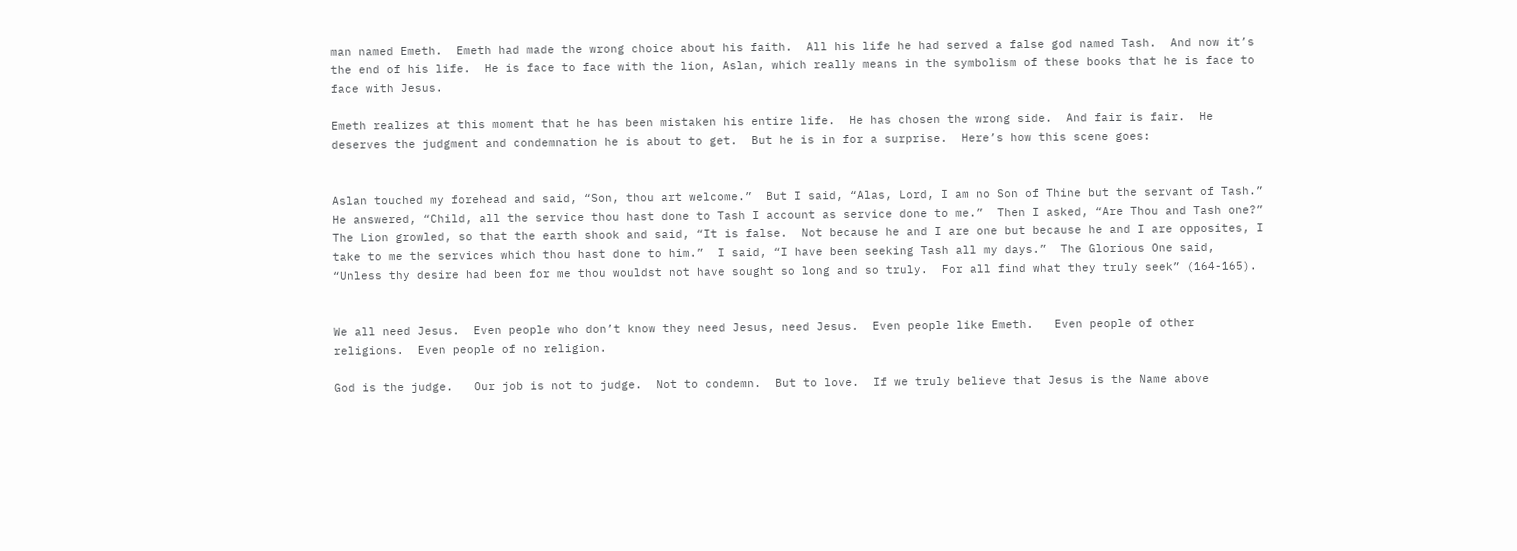man named Emeth.  Emeth had made the wrong choice about his faith.  All his life he had served a false god named Tash.  And now it’s the end of his life.  He is face to face with the lion, Aslan, which really means in the symbolism of these books that he is face to face with Jesus.

Emeth realizes at this moment that he has been mistaken his entire life.  He has chosen the wrong side.  And fair is fair.  He deserves the judgment and condemnation he is about to get.  But he is in for a surprise.  Here’s how this scene goes:


Aslan touched my forehead and said, “Son, thou art welcome.”  But I said, “Alas, Lord, I am no Son of Thine but the servant of Tash.”  He answered, “Child, all the service thou hast done to Tash I account as service done to me.”  Then I asked, “Are Thou and Tash one?”  The Lion growled, so that the earth shook and said, “It is false.  Not because he and I are one but because he and I are opposites, I take to me the services which thou hast done to him.”  I said, “I have been seeking Tash all my days.”  The Glorious One said, “Unless thy desire had been for me thou wouldst not have sought so long and so truly.  For all find what they truly seek” (164-165).


We all need Jesus.  Even people who don’t know they need Jesus, need Jesus.  Even people like Emeth.   Even people of other religions.  Even people of no religion.

God is the judge.   Our job is not to judge.  Not to condemn.  But to love.  If we truly believe that Jesus is the Name above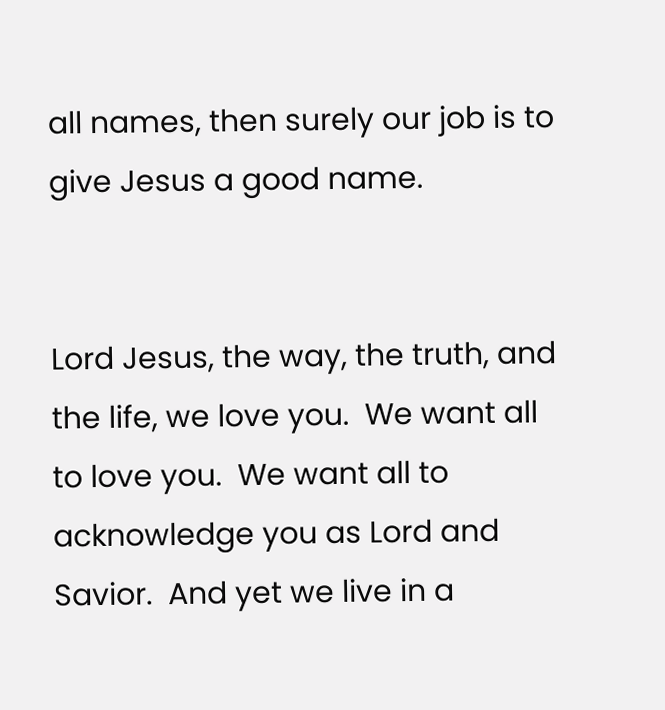all names, then surely our job is to give Jesus a good name.


Lord Jesus, the way, the truth, and the life, we love you.  We want all to love you.  We want all to acknowledge you as Lord and Savior.  And yet we live in a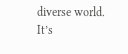diverse world.  It’s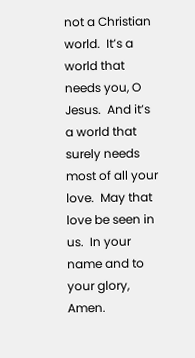not a Christian world.  It’s a world that needs you, O Jesus.  And it’s a world that surely needs most of all your love.  May that love be seen in us.  In your name and to your glory, Amen.